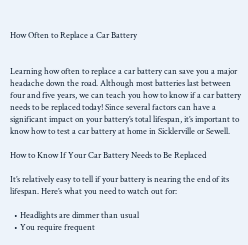How Often to Replace a Car Battery


Learning how often to replace a car battery can save you a major headache down the road. Although most batteries last between four and five years, we can teach you how to know if a car battery needs to be replaced today! Since several factors can have a significant impact on your battery’s total lifespan, it’s important to know how to test a car battery at home in Sicklerville or Sewell.

How to Know If Your Car Battery Needs to Be Replaced

It’s relatively easy to tell if your battery is nearing the end of its lifespan. Here’s what you need to watch out for:

  • Headlights are dimmer than usual
  • You require frequent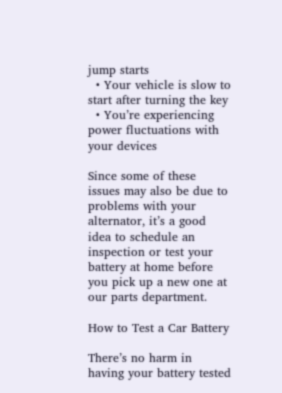jump starts
  • Your vehicle is slow to start after turning the key
  • You’re experiencing power fluctuations with your devices

Since some of these issues may also be due to problems with your alternator, it’s a good idea to schedule an inspection or test your battery at home before you pick up a new one at our parts department.

How to Test a Car Battery

There’s no harm in having your battery tested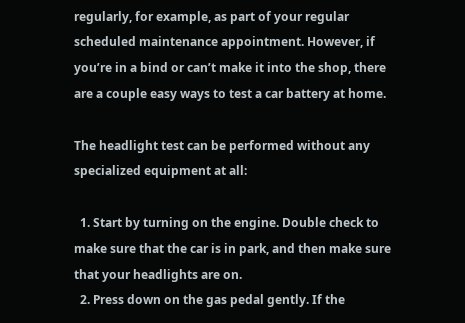regularly, for example, as part of your regular scheduled maintenance appointment. However, if you’re in a bind or can’t make it into the shop, there are a couple easy ways to test a car battery at home.

The headlight test can be performed without any specialized equipment at all:

  1. Start by turning on the engine. Double check to make sure that the car is in park, and then make sure that your headlights are on.
  2. Press down on the gas pedal gently. If the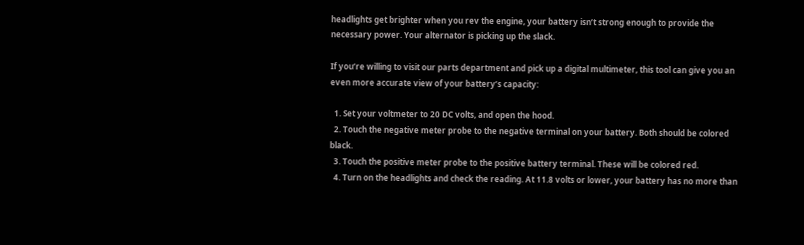headlights get brighter when you rev the engine, your battery isn’t strong enough to provide the necessary power. Your alternator is picking up the slack.

If you’re willing to visit our parts department and pick up a digital multimeter, this tool can give you an even more accurate view of your battery’s capacity:

  1. Set your voltmeter to 20 DC volts, and open the hood.
  2. Touch the negative meter probe to the negative terminal on your battery. Both should be colored black.
  3. Touch the positive meter probe to the positive battery terminal. These will be colored red.
  4. Turn on the headlights and check the reading. At 11.8 volts or lower, your battery has no more than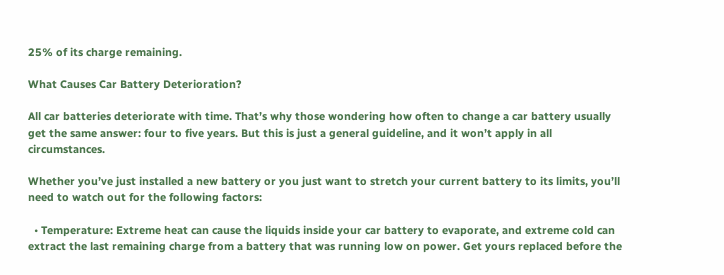25% of its charge remaining.

What Causes Car Battery Deterioration?

All car batteries deteriorate with time. That’s why those wondering how often to change a car battery usually get the same answer: four to five years. But this is just a general guideline, and it won’t apply in all circumstances.

Whether you’ve just installed a new battery or you just want to stretch your current battery to its limits, you’ll need to watch out for the following factors:

  • Temperature: Extreme heat can cause the liquids inside your car battery to evaporate, and extreme cold can extract the last remaining charge from a battery that was running low on power. Get yours replaced before the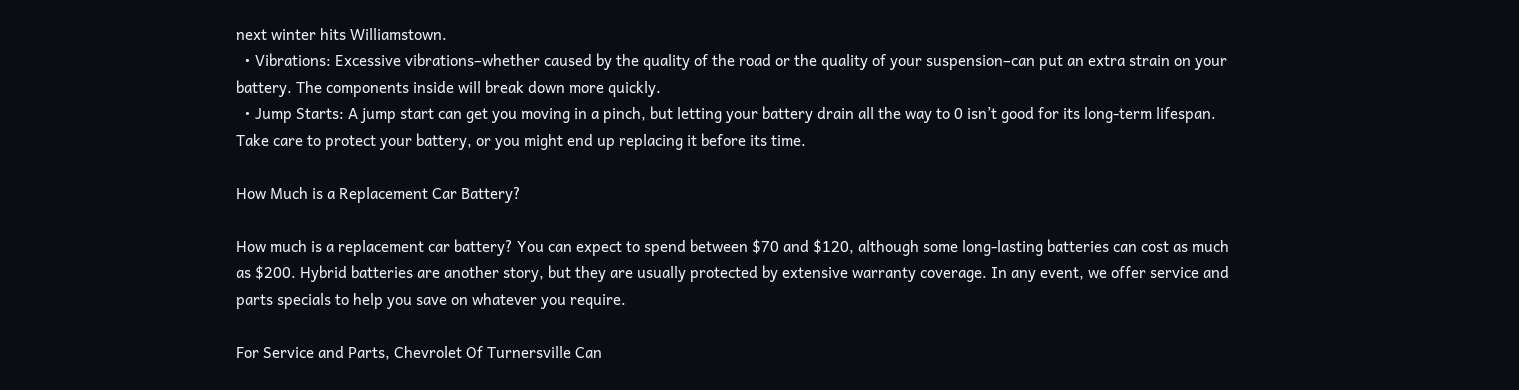next winter hits Williamstown.
  • Vibrations: Excessive vibrations–whether caused by the quality of the road or the quality of your suspension–can put an extra strain on your battery. The components inside will break down more quickly.
  • Jump Starts: A jump start can get you moving in a pinch, but letting your battery drain all the way to 0 isn’t good for its long-term lifespan. Take care to protect your battery, or you might end up replacing it before its time.

How Much is a Replacement Car Battery?

How much is a replacement car battery? You can expect to spend between $70 and $120, although some long-lasting batteries can cost as much as $200. Hybrid batteries are another story, but they are usually protected by extensive warranty coverage. In any event, we offer service and parts specials to help you save on whatever you require.

For Service and Parts, Chevrolet Of Turnersville Can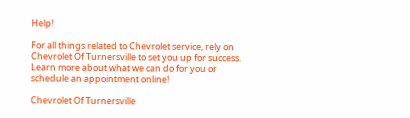Help!

For all things related to Chevrolet service, rely on Chevrolet Of Turnersville to set you up for success. Learn more about what we can do for you or schedule an appointment online!

Chevrolet Of Turnersville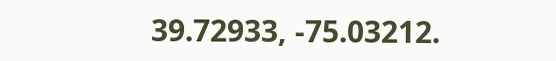39.72933, -75.03212.